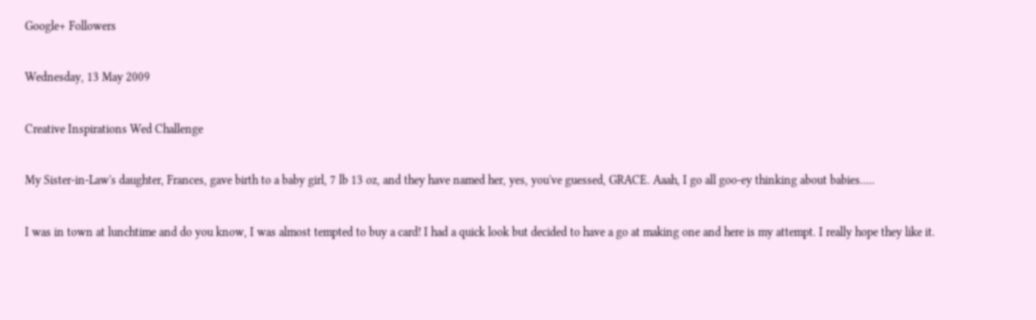Google+ Followers

Wednesday, 13 May 2009

Creative Inspirations Wed Challenge

My Sister-in-Law's daughter, Frances, gave birth to a baby girl, 7 lb 13 oz, and they have named her, yes, you've guessed, GRACE. Aaah, I go all goo-ey thinking about babies.....

I was in town at lunchtime and do you know, I was almost tempted to buy a card! I had a quick look but decided to have a go at making one and here is my attempt. I really hope they like it.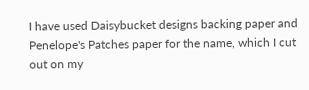I have used Daisybucket designs backing paper and Penelope's Patches paper for the name, which I cut out on my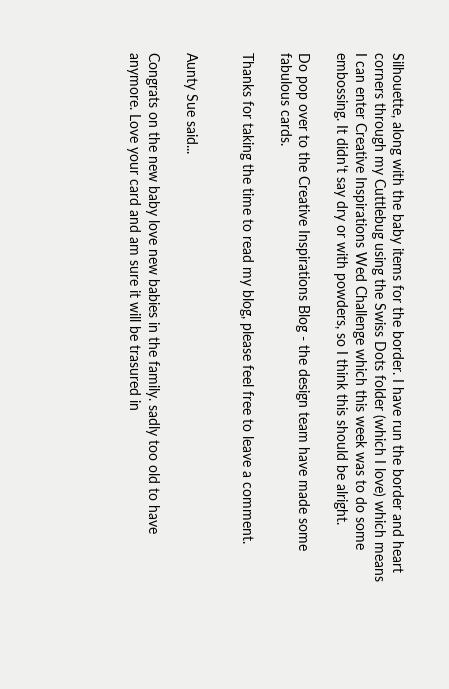Silhouette, along with the baby items for the border. I have run the border and heart corners through my Cuttlebug using the Swiss Dots folder (which I love) which means I can enter Creative Inspirations Wed Challenge which this week was to do some embossing. It didn't say dry or with powders, so I think this should be alright.

Do pop over to the Creative Inspirations Blog - the design team have made some fabulous cards.

Thanks for taking the time to read my blog, please feel free to leave a comment.


Aunty Sue said...

Congrats on the new baby love new babies in the family. sadly too old to have anymore. Love your card and am sure it will be trasured in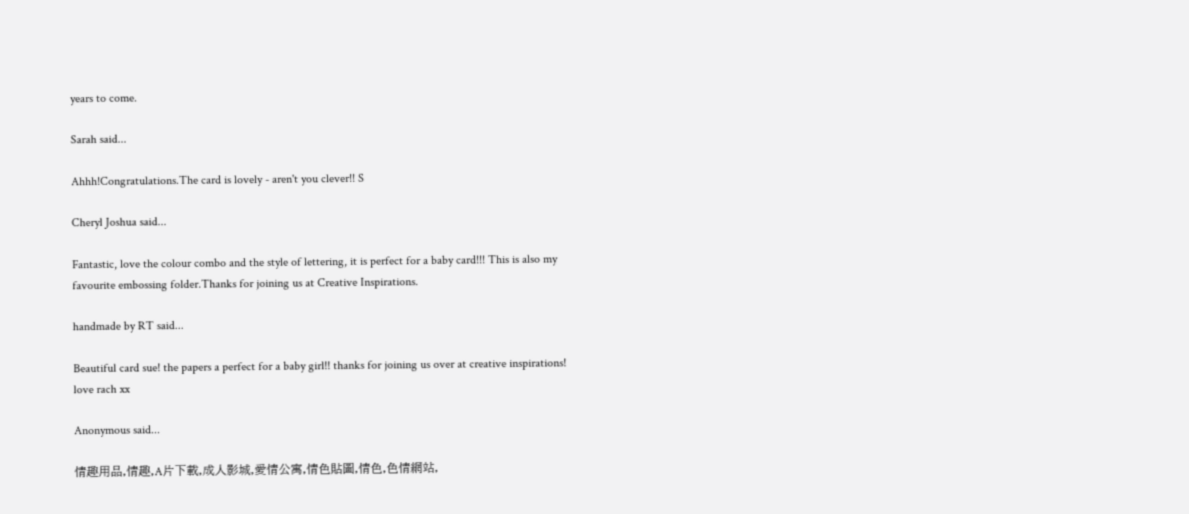years to come.

Sarah said...

Ahhh!Congratulations.The card is lovely - aren't you clever!! S

Cheryl Joshua said...

Fantastic, love the colour combo and the style of lettering, it is perfect for a baby card!!! This is also my favourite embossing folder.Thanks for joining us at Creative Inspirations.

handmade by RT said...

Beautiful card sue! the papers a perfect for a baby girl!! thanks for joining us over at creative inspirations! love rach xx

Anonymous said...

情趣用品,情趣,A片下載,成人影城,愛情公寓,情色貼圖,情色,色情網站,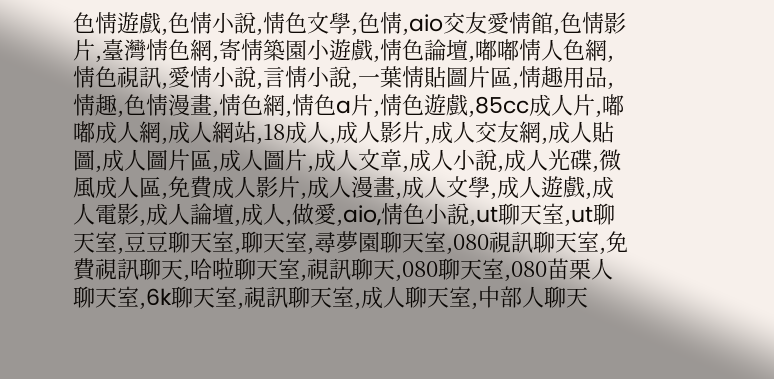色情遊戲,色情小說,情色文學,色情,aio交友愛情館,色情影片,臺灣情色網,寄情築園小遊戲,情色論壇,嘟嘟情人色網,情色視訊,愛情小說,言情小說,一葉情貼圖片區,情趣用品,情趣,色情漫畫,情色網,情色a片,情色遊戲,85cc成人片,嘟嘟成人網,成人網站,18成人,成人影片,成人交友網,成人貼圖,成人圖片區,成人圖片,成人文章,成人小說,成人光碟,微風成人區,免費成人影片,成人漫畫,成人文學,成人遊戲,成人電影,成人論壇,成人,做愛,aio,情色小說,ut聊天室,ut聊天室,豆豆聊天室,聊天室,尋夢園聊天室,080視訊聊天室,免費視訊聊天,哈啦聊天室,視訊聊天,080聊天室,080苗栗人聊天室,6k聊天室,視訊聊天室,成人聊天室,中部人聊天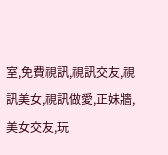室,免費視訊,視訊交友,視訊美女,視訊做愛,正妹牆,美女交友,玩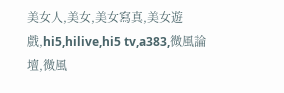美女人,美女,美女寫真,美女遊戲,hi5,hilive,hi5 tv,a383,微風論壇,微風